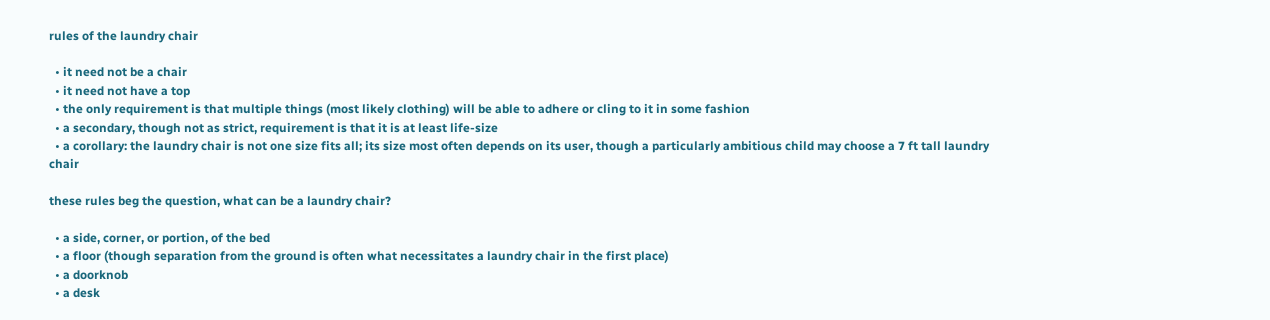rules of the laundry chair

  • it need not be a chair
  • it need not have a top
  • the only requirement is that multiple things (most likely clothing) will be able to adhere or cling to it in some fashion
  • a secondary, though not as strict, requirement is that it is at least life-size
  • a corollary: the laundry chair is not one size fits all; its size most often depends on its user, though a particularly ambitious child may choose a 7 ft tall laundry chair

these rules beg the question, what can be a laundry chair?

  • a side, corner, or portion, of the bed
  • a floor (though separation from the ground is often what necessitates a laundry chair in the first place)
  • a doorknob
  • a desk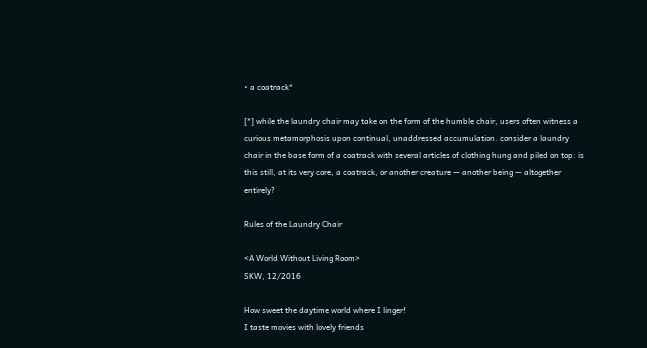• a coatrack*

[*] while the laundry chair may take on the form of the humble chair, users often witness a curious metamorphosis upon continual, unaddressed accumulation. consider a laundry chair in the base form of a coatrack with several articles of clothing hung and piled on top: is this still, at its very core, a coatrack, or another creature — another being — altogether entirely?

Rules of the Laundry Chair

<A World Without Living Room>
SKW, 12/2016

How sweet the daytime world where I linger!
I taste movies with lovely friends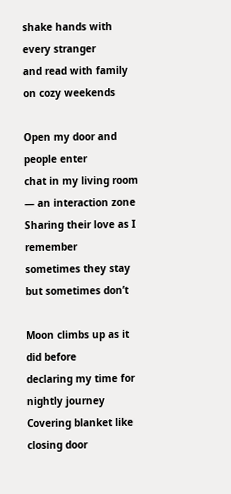shake hands with every stranger
and read with family on cozy weekends

Open my door and people enter
chat in my living room — an interaction zone
Sharing their love as I remember
sometimes they stay but sometimes don’t

Moon climbs up as it did before
declaring my time for nightly journey
Covering blanket like closing door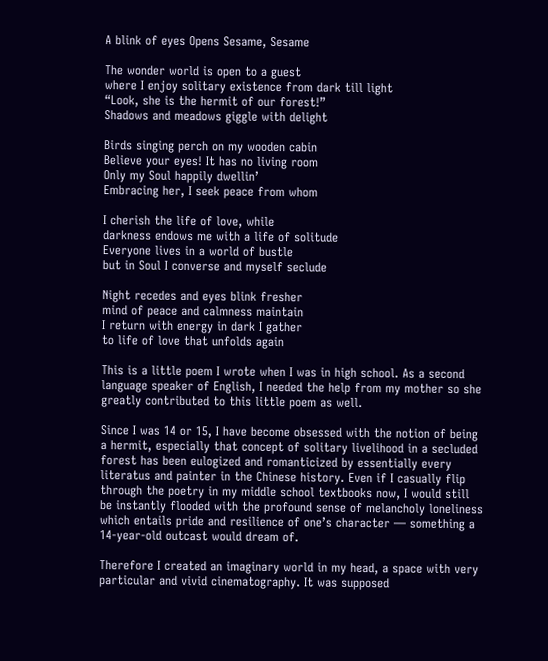A blink of eyes Opens Sesame, Sesame

The wonder world is open to a guest
where I enjoy solitary existence from dark till light
“Look, she is the hermit of our forest!”
Shadows and meadows giggle with delight

Birds singing perch on my wooden cabin
Believe your eyes! It has no living room
Only my Soul happily dwellin’
Embracing her, I seek peace from whom

I cherish the life of love, while
darkness endows me with a life of solitude
Everyone lives in a world of bustle
but in Soul I converse and myself seclude

Night recedes and eyes blink fresher
mind of peace and calmness maintain
I return with energy in dark I gather
to life of love that unfolds again

This is a little poem I wrote when I was in high school. As a second language speaker of English, I needed the help from my mother so she greatly contributed to this little poem as well.

Since I was 14 or 15, I have become obsessed with the notion of being a hermit, especially that concept of solitary livelihood in a secluded forest has been eulogized and romanticized by essentially every literatus and painter in the Chinese history. Even if I casually flip through the poetry in my middle school textbooks now, I would still be instantly flooded with the profound sense of melancholy loneliness which entails pride and resilience of one’s character — something a 14-year-old outcast would dream of.

Therefore I created an imaginary world in my head, a space with very particular and vivid cinematography. It was supposed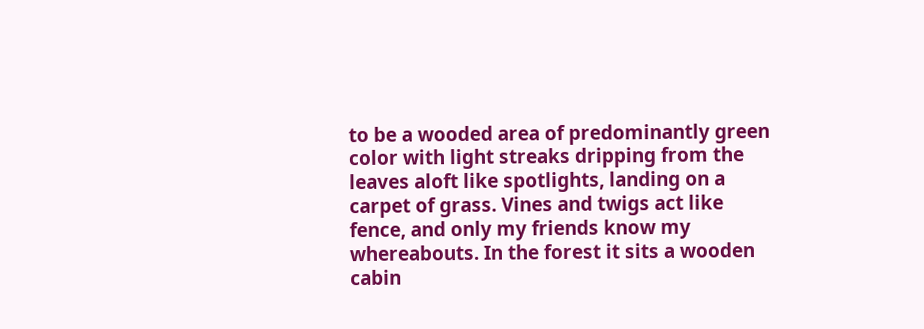to be a wooded area of predominantly green color with light streaks dripping from the leaves aloft like spotlights, landing on a carpet of grass. Vines and twigs act like fence, and only my friends know my whereabouts. In the forest it sits a wooden cabin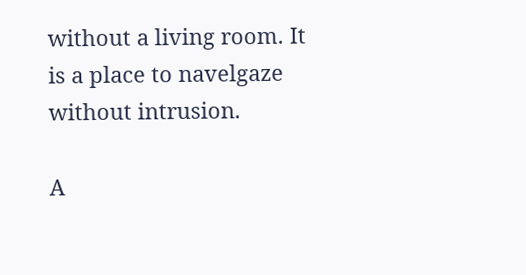without a living room. It is a place to navelgaze without intrusion.

A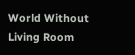World Without Living Room